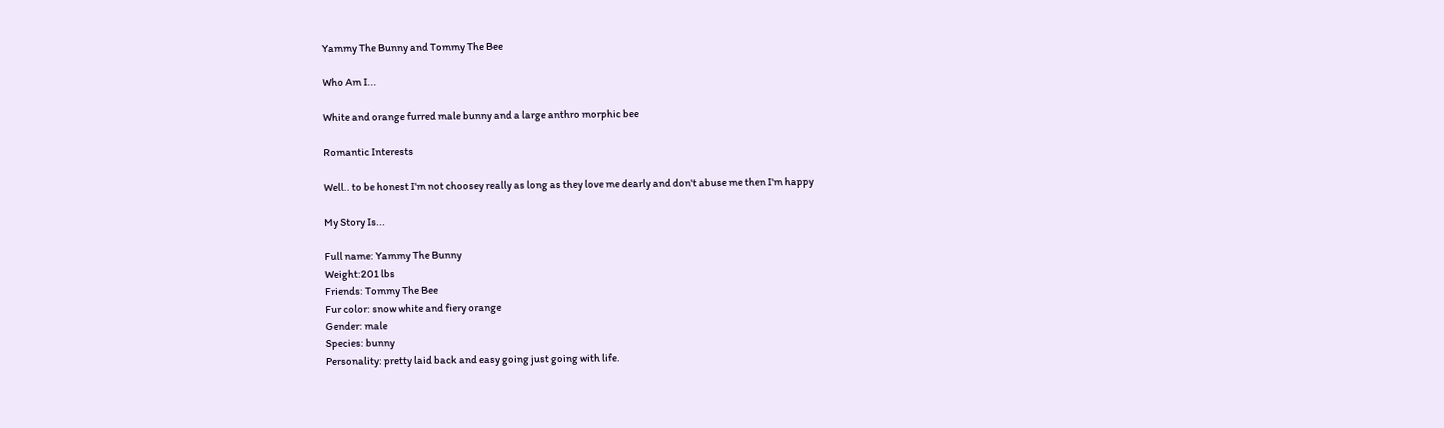Yammy The Bunny and Tommy The Bee

Who Am I...

White and orange furred male bunny and a large anthro morphic bee

Romantic Interests

Well.. to be honest I'm not choosey really as long as they love me dearly and don't abuse me then I'm happy

My Story Is...

Full name: Yammy The Bunny
Weight:201 lbs
Friends: Tommy The Bee
Fur color: snow white and fiery orange
Gender: male
Species: bunny
Personality: pretty laid back and easy going just going with life.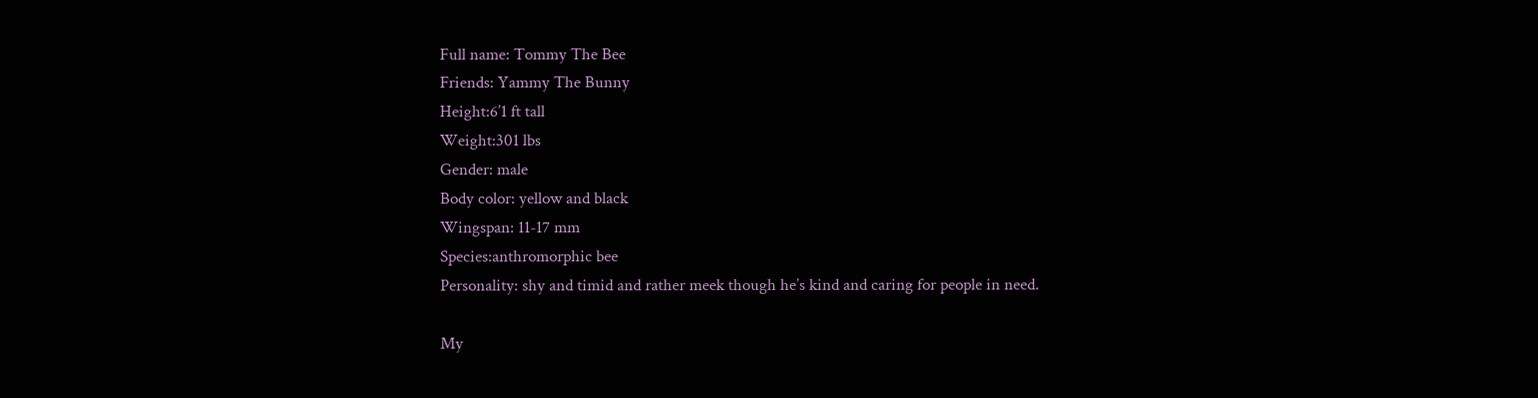Full name: Tommy The Bee
Friends: Yammy The Bunny
Height:6’1 ft tall
Weight:301 lbs
Gender: male
Body color: yellow and black
Wingspan: 11-17 mm
Species:anthromorphic bee
Personality: shy and timid and rather meek though he’s kind and caring for people in need.

My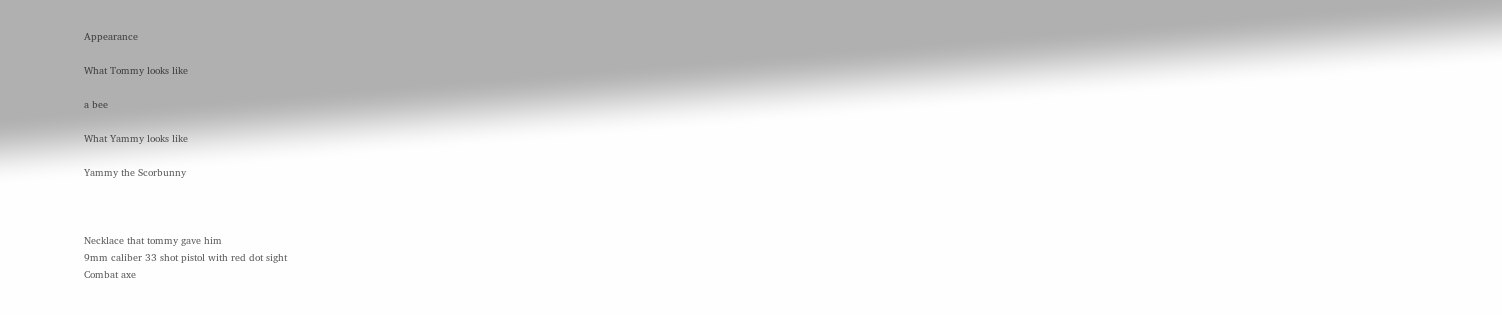Appearance

What Tommy looks like

a bee

What Yammy looks like

Yammy the Scorbunny



Necklace that tommy gave him
9mm caliber 33 shot pistol with red dot sight
Combat axe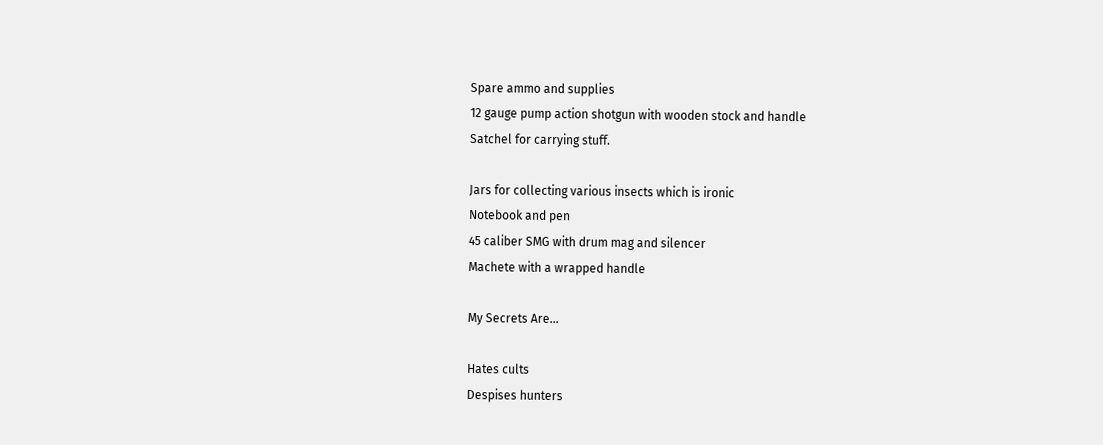Spare ammo and supplies
12 gauge pump action shotgun with wooden stock and handle
Satchel for carrying stuff.

Jars for collecting various insects which is ironic
Notebook and pen
45 caliber SMG with drum mag and silencer
Machete with a wrapped handle

My Secrets Are...

Hates cults
Despises hunters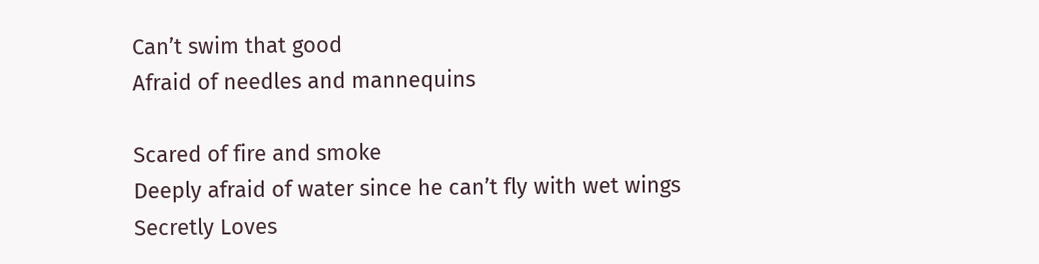Can’t swim that good
Afraid of needles and mannequins

Scared of fire and smoke
Deeply afraid of water since he can’t fly with wet wings
Secretly Loves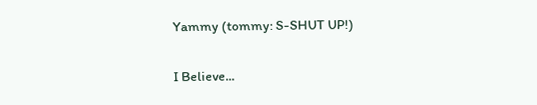Yammy (tommy: S-SHUT UP!)

I Believe...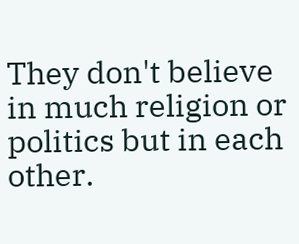They don't believe in much religion or politics but in each other.